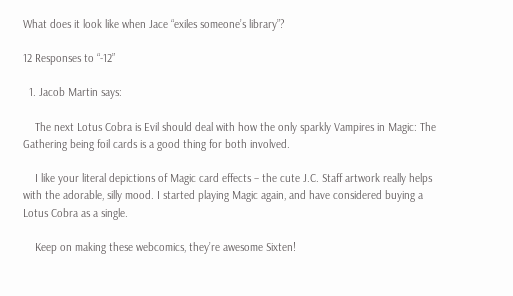What does it look like when Jace “exiles someone’s library”?

12 Responses to “-12”

  1. Jacob Martin says:

    The next Lotus Cobra is Evil should deal with how the only sparkly Vampires in Magic: The Gathering being foil cards is a good thing for both involved.

    I like your literal depictions of Magic card effects – the cute J.C. Staff artwork really helps with the adorable, silly mood. I started playing Magic again, and have considered buying a Lotus Cobra as a single.

    Keep on making these webcomics, they’re awesome Sixten!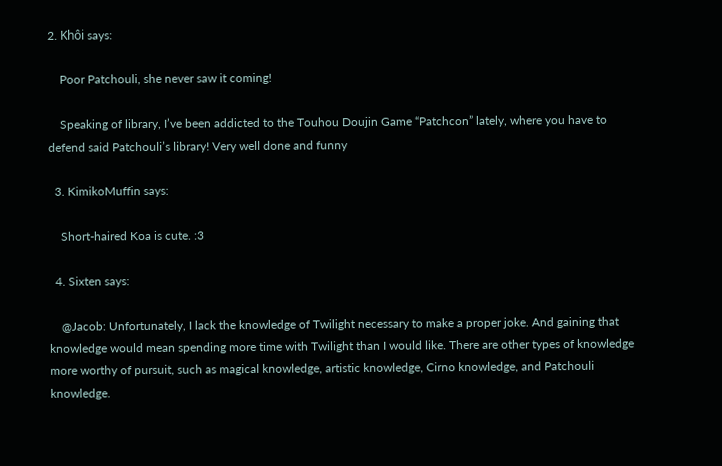2. Khôi says:

    Poor Patchouli, she never saw it coming!

    Speaking of library, I’ve been addicted to the Touhou Doujin Game “Patchcon” lately, where you have to defend said Patchouli’s library! Very well done and funny

  3. KimikoMuffin says:

    Short-haired Koa is cute. :3

  4. Sixten says:

    @Jacob: Unfortunately, I lack the knowledge of Twilight necessary to make a proper joke. And gaining that knowledge would mean spending more time with Twilight than I would like. There are other types of knowledge more worthy of pursuit, such as magical knowledge, artistic knowledge, Cirno knowledge, and Patchouli knowledge.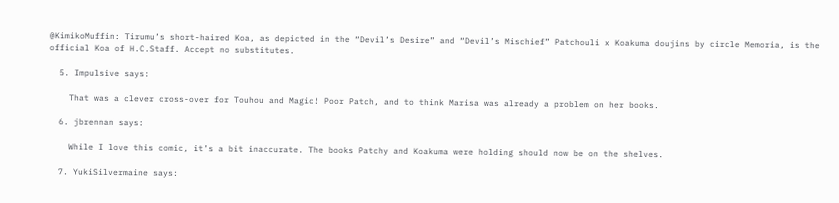@KimikoMuffin: Tirumu’s short-haired Koa, as depicted in the “Devil’s Desire” and “Devil’s Mischief” Patchouli x Koakuma doujins by circle Memoria, is the official Koa of H.C.Staff. Accept no substitutes.

  5. Impulsive says:

    That was a clever cross-over for Touhou and Magic! Poor Patch, and to think Marisa was already a problem on her books.

  6. jbrennan says:

    While I love this comic, it’s a bit inaccurate. The books Patchy and Koakuma were holding should now be on the shelves.

  7. YukiSilvermaine says: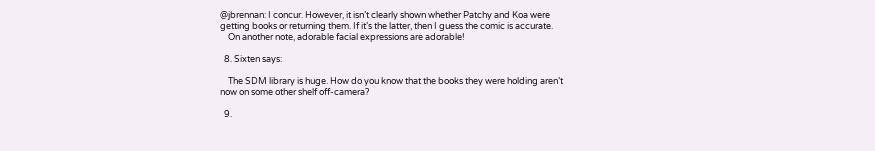@jbrennan: I concur. However, it isn’t clearly shown whether Patchy and Koa were getting books or returning them. If it’s the latter, then I guess the comic is accurate.
    On another note, adorable facial expressions are adorable!

  8. Sixten says:

    The SDM library is huge. How do you know that the books they were holding aren’t now on some other shelf off-camera?

  9.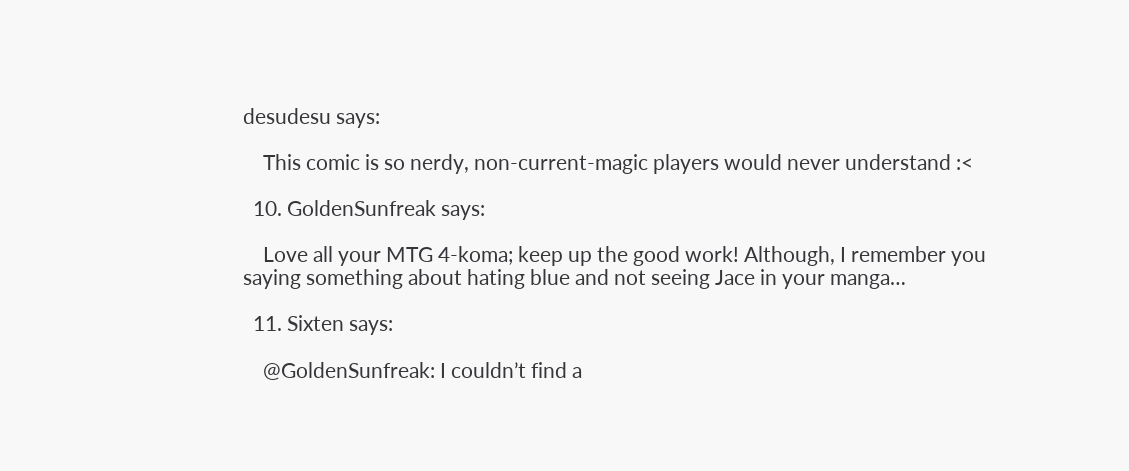desudesu says:

    This comic is so nerdy, non-current-magic players would never understand :<

  10. GoldenSunfreak says:

    Love all your MTG 4-koma; keep up the good work! Although, I remember you saying something about hating blue and not seeing Jace in your manga…

  11. Sixten says:

    @GoldenSunfreak: I couldn’t find a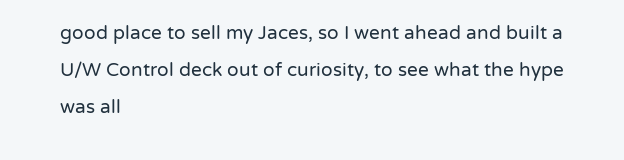good place to sell my Jaces, so I went ahead and built a U/W Control deck out of curiosity, to see what the hype was all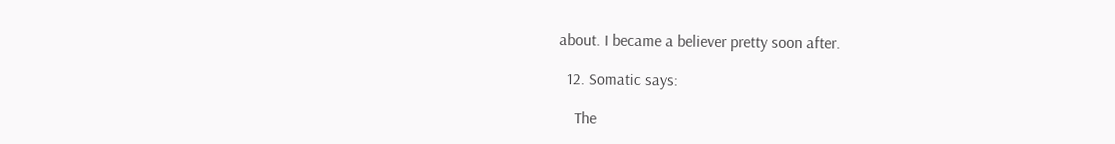about. I became a believer pretty soon after.

  12. Somatic says:

    The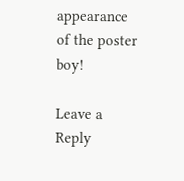appearance of the poster boy!

Leave a Reply